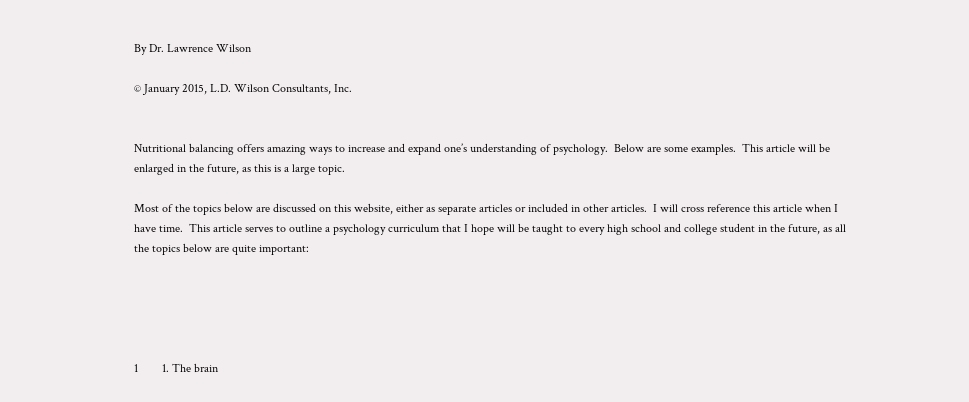By Dr. Lawrence Wilson

© January 2015, L.D. Wilson Consultants, Inc.


Nutritional balancing offers amazing ways to increase and expand one’s understanding of psychology.  Below are some examples.  This article will be enlarged in the future, as this is a large topic.

Most of the topics below are discussed on this website, either as separate articles or included in other articles.  I will cross reference this article when I have time.  This article serves to outline a psychology curriculum that I hope will be taught to every high school and college student in the future, as all the topics below are quite important:





1        1. The brain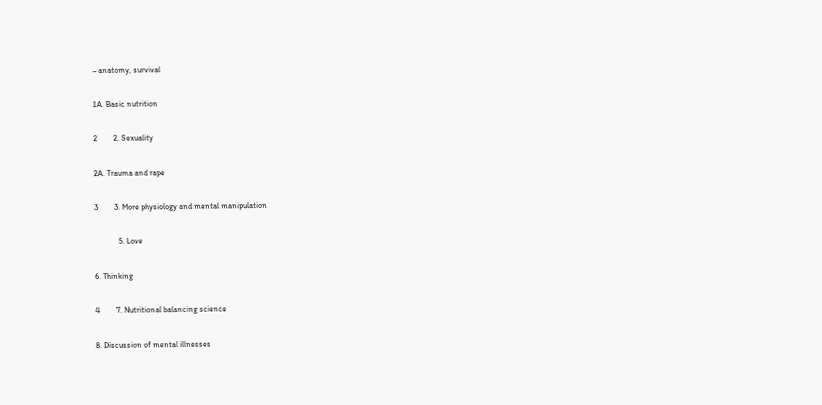– anatomy, survival

1A. Basic nutrition

2        2. Sexuality

2A. Trauma and rape

3        3. More physiology and mental manipulation

            5. Love

6. Thinking

4        7. Nutritional balancing science

8. Discussion of mental illnesses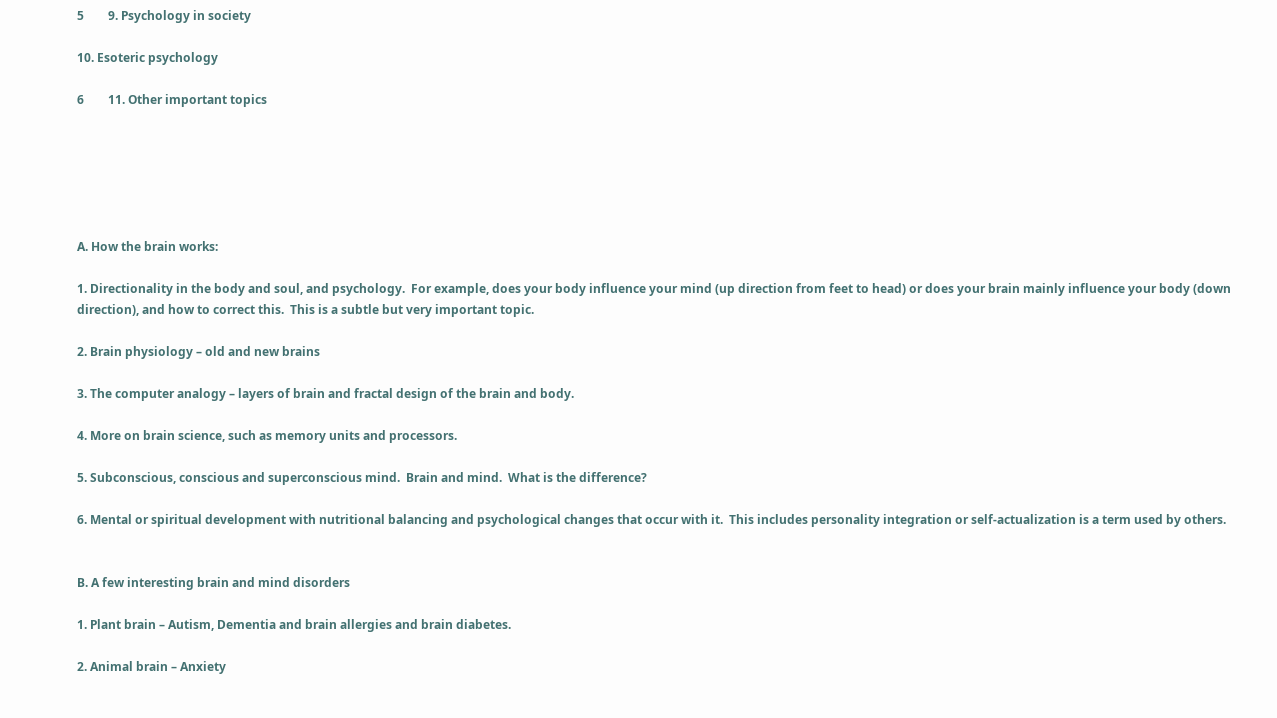5        9. Psychology in society

10. Esoteric psychology

6        11. Other important topics






A. How the brain works:

1. Directionality in the body and soul, and psychology.  For example, does your body influence your mind (up direction from feet to head) or does your brain mainly influence your body (down direction), and how to correct this.  This is a subtle but very important topic.

2. Brain physiology – old and new brains

3. The computer analogy – layers of brain and fractal design of the brain and body.

4. More on brain science, such as memory units and processors.

5. Subconscious, conscious and superconscious mind.  Brain and mind.  What is the difference?

6. Mental or spiritual development with nutritional balancing and psychological changes that occur with it.  This includes personality integration or self-actualization is a term used by others.


B. A few interesting brain and mind disorders

1. Plant brain – Autism, Dementia and brain allergies and brain diabetes.

2. Animal brain – Anxiety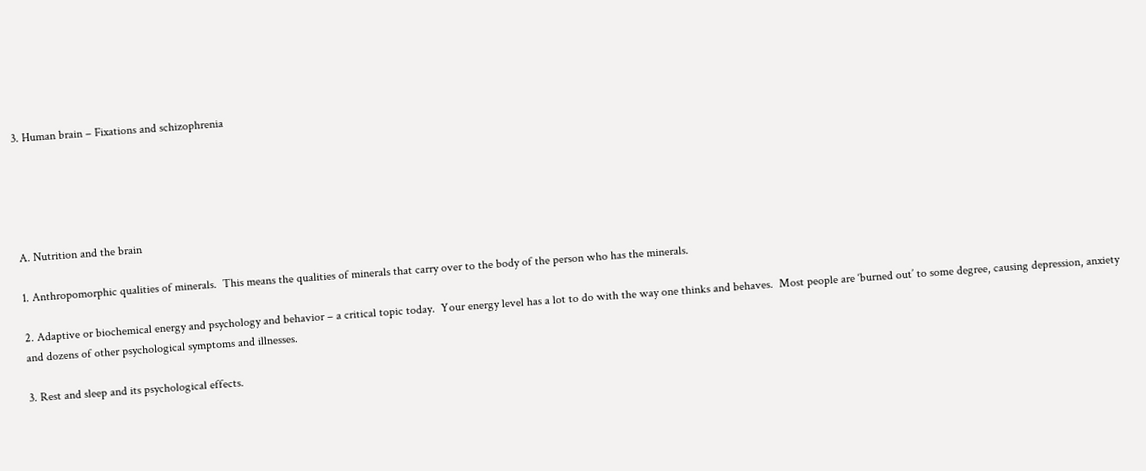3. Human brain – Fixations and schizophrenia





A. Nutrition and the brain

1. Anthropomorphic qualities of minerals.  This means the qualities of minerals that carry over to the body of the person who has the minerals.

2. Adaptive or biochemical energy and psychology and behavior – a critical topic today.  Your energy level has a lot to do with the way one thinks and behaves.  Most people are ‘burned out’ to some degree, causing depression, anxiety and dozens of other psychological symptoms and illnesses.

3. Rest and sleep and its psychological effects.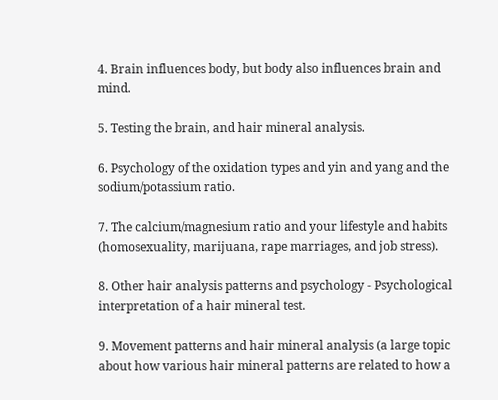4. Brain influences body, but body also influences brain and mind.

5. Testing the brain, and hair mineral analysis.

6. Psychology of the oxidation types and yin and yang and the sodium/potassium ratio.

7. The calcium/magnesium ratio and your lifestyle and habits (homosexuality, marijuana, rape marriages, and job stress).

8. Other hair analysis patterns and psychology - Psychological interpretation of a hair mineral test.

9. Movement patterns and hair mineral analysis (a large topic about how various hair mineral patterns are related to how a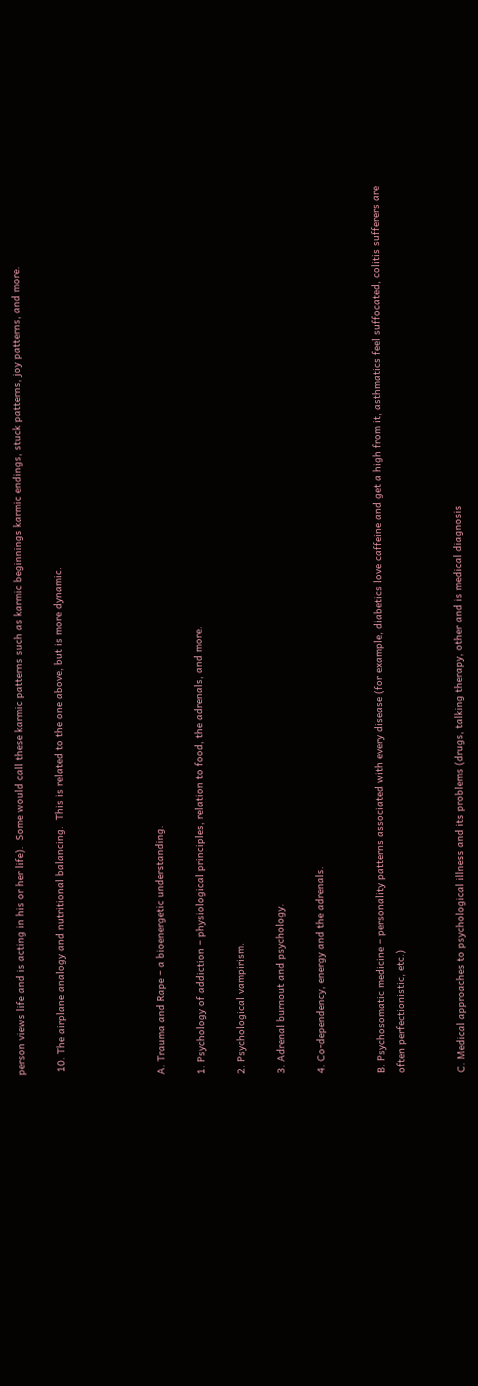person views life and is acting in his or her life).  Some would call these karmic patterns such as karmic beginnings karmic endings, stuck patterns, joy patterns, and more.

 10. The airplane analogy and nutritional balancing.  This is related to the one above, but is more dynamic.




A. Trauma and Rape – a bioenergetic understanding.

1. Psychology of addiction – physiological principles, relation to food, the adrenals, and more.

2. Psychological vampirism.

3. Adrenal burnout and psychology.

4. Co-dependency, energy and the adrenals.


B. Psychosomatic medicine – personality patterns associated with every disease (for example, diabetics love caffeine and get a high from it, asthmatics feel suffocated, colitis sufferers are often perfectionistic, etc.)


C. Medical approaches to psychological illness and its problems (drugs, talking therapy, other and is medical diagnosis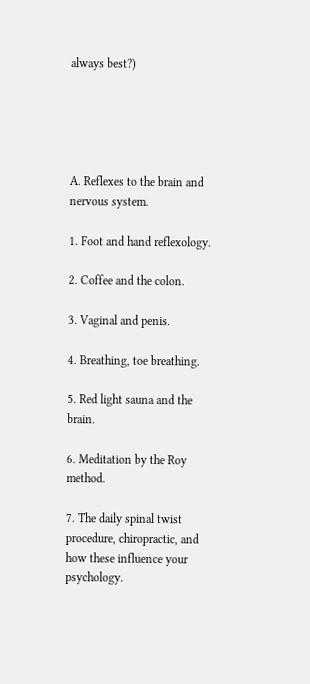always best?)





A. Reflexes to the brain and nervous system.

1. Foot and hand reflexology.

2. Coffee and the colon.

3. Vaginal and penis.

4. Breathing, toe breathing.

5. Red light sauna and the brain.

6. Meditation by the Roy method.

7. The daily spinal twist procedure, chiropractic, and how these influence your psychology.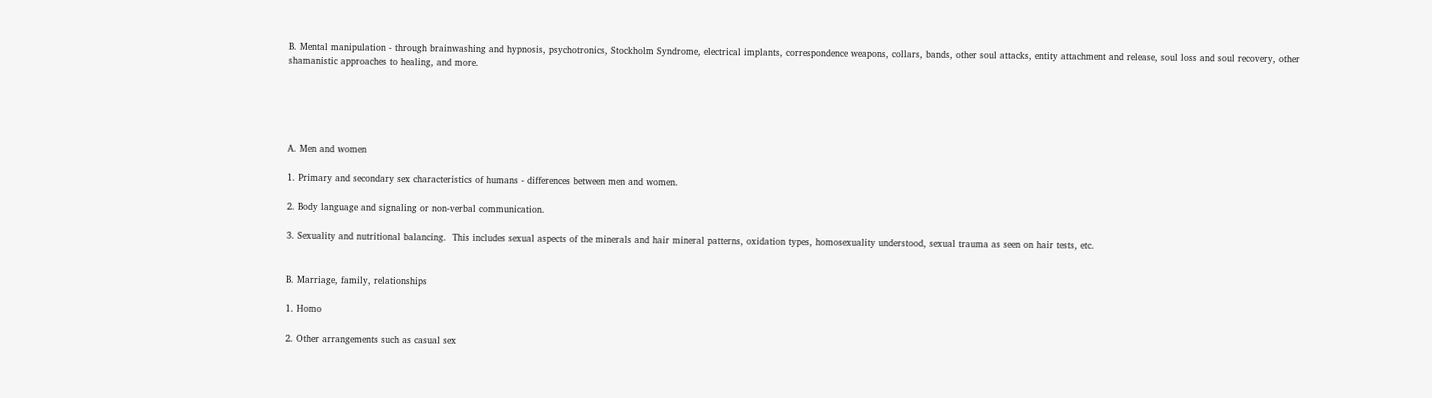B. Mental manipulation - through brainwashing and hypnosis, psychotronics, Stockholm Syndrome, electrical implants, correspondence weapons, collars, bands, other soul attacks, entity attachment and release, soul loss and soul recovery, other shamanistic approaches to healing, and more.





A. Men and women

1. Primary and secondary sex characteristics of humans - differences between men and women.

2. Body language and signaling or non-verbal communication.

3. Sexuality and nutritional balancing.  This includes sexual aspects of the minerals and hair mineral patterns, oxidation types, homosexuality understood, sexual trauma as seen on hair tests, etc.


B. Marriage, family, relationships

1. Homo

2. Other arrangements such as casual sex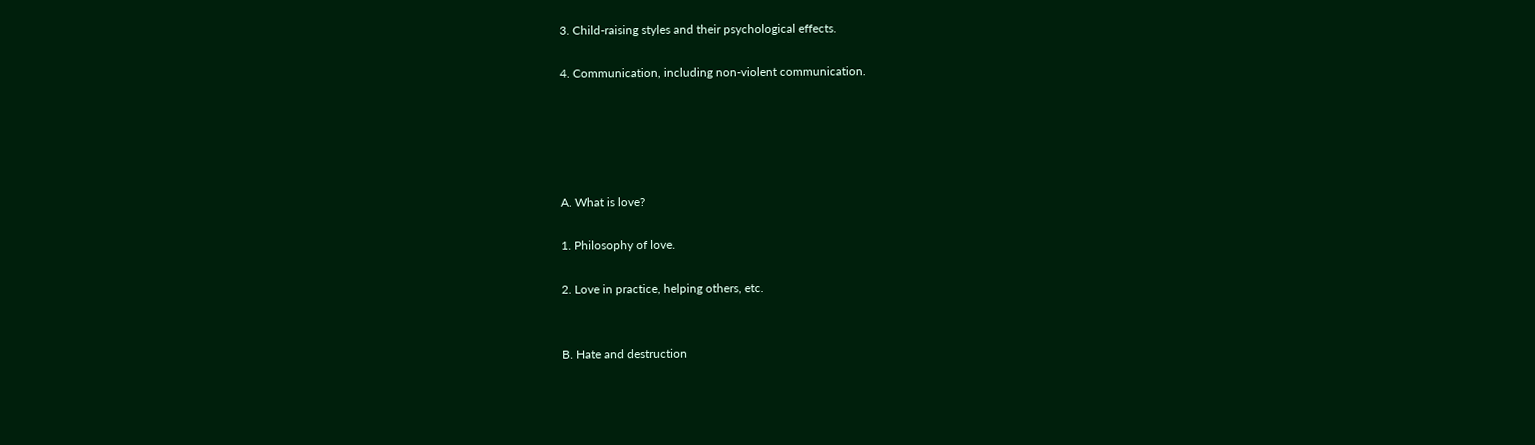3. Child-raising styles and their psychological effects.

4. Communication, including non-violent communication.





A. What is love?

1. Philosophy of love.

2. Love in practice, helping others, etc.


B. Hate and destruction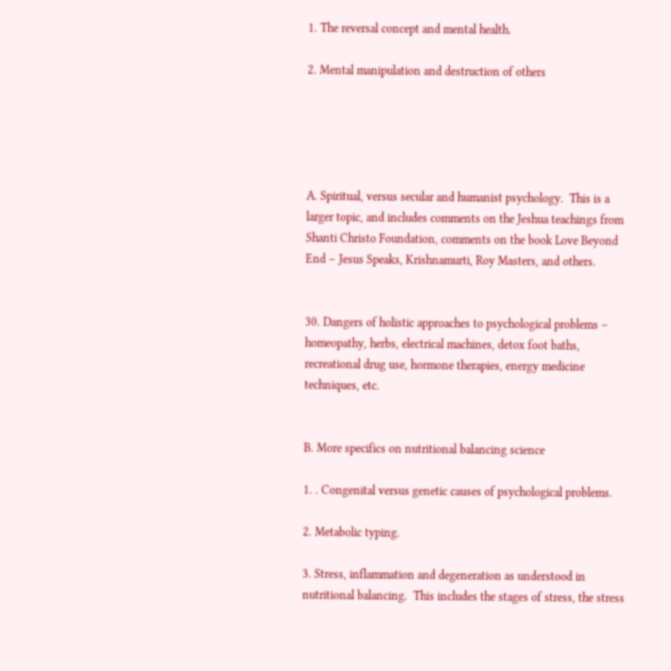1. The reversal concept and mental health.

2. Mental manipulation and destruction of others





A. Spiritual, versus secular and humanist psychology.  This is a larger topic, and includes comments on the Jeshua teachings from Shanti Christo Foundation, comments on the book Love Beyond End – Jesus Speaks, Krishnamurti, Roy Masters, and others.


30. Dangers of holistic approaches to psychological problems – homeopathy, herbs, electrical machines, detox foot baths, recreational drug use, hormone therapies, energy medicine techniques, etc.


B. More specifics on nutritional balancing science

1. . Congenital versus genetic causes of psychological problems.

2. Metabolic typing.

3. Stress, inflammation and degeneration as understood in nutritional balancing.  This includes the stages of stress, the stress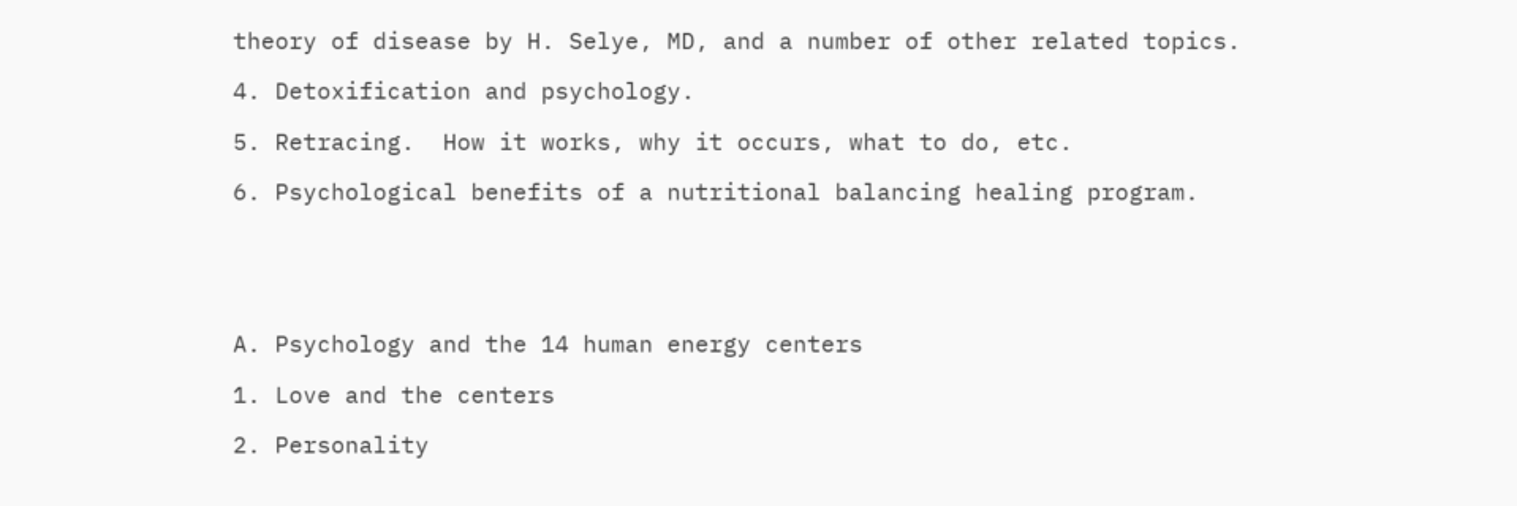theory of disease by H. Selye, MD, and a number of other related topics.

4. Detoxification and psychology.

5. Retracing.  How it works, why it occurs, what to do, etc.

6. Psychological benefits of a nutritional balancing healing program.





A. Psychology and the 14 human energy centers

1. Love and the centers

2. Personality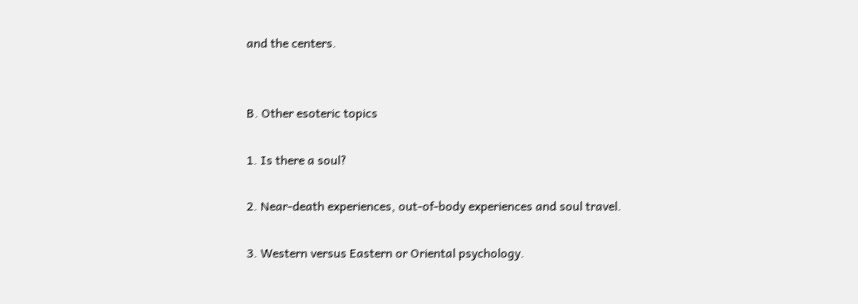and the centers.


B. Other esoteric topics

1. Is there a soul?

2. Near-death experiences, out-of-body experiences and soul travel.

3. Western versus Eastern or Oriental psychology.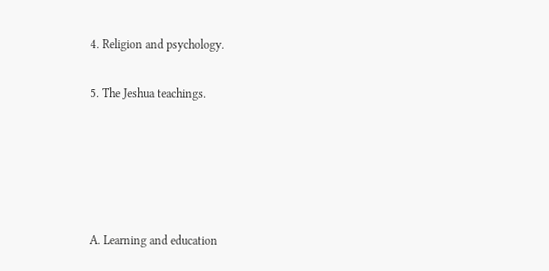4. Religion and psychology.

5. The Jeshua teachings.





A. Learning and education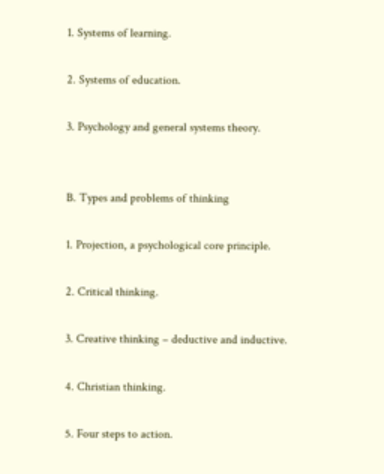1. Systems of learning.

2. Systems of education.

3. Psychology and general systems theory.


B. Types and problems of thinking

1. Projection, a psychological core principle.

2. Critical thinking.

3. Creative thinking – deductive and inductive.

4. Christian thinking.

5. Four steps to action.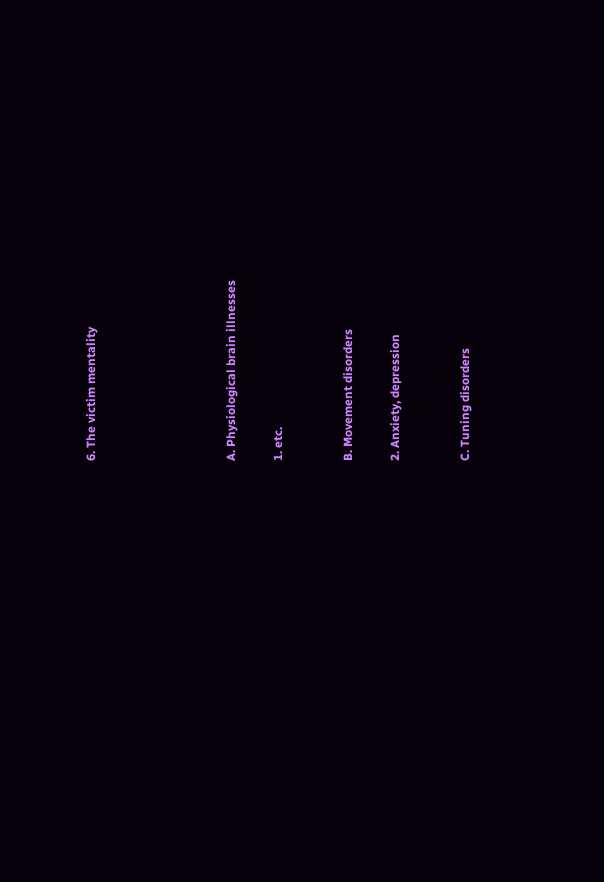6. The victim mentality





A. Physiological brain illnesses

1. etc.


B. Movement disorders

2. Anxiety, depression


C. Tuning disorders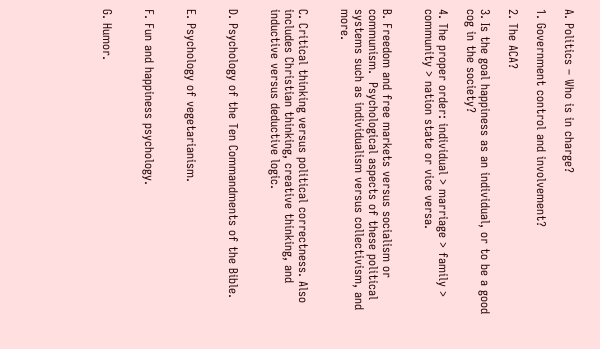A. Politics – Who is in charge?

1. Government control and involvement?

2. The ACA?

3. Is the goal happiness as an individual, or to be a good cog in the society?

4. The proper order: individual > marriage > family > community > nation state or vice versa.


B. Freedom and free markets versus socialism or communism.  Psychological aspects of these political systems such as individualism versus collectivism, and more.


C. Critical thinking versus political correctness. Also includes Christian thinking, creative thinking, and inductive versus deductive logic.


D. Psychology of the Ten Commandments of the Bible.


E. Psychology of vegetarianism.


F. Fun and happiness psychology.


G. Humor.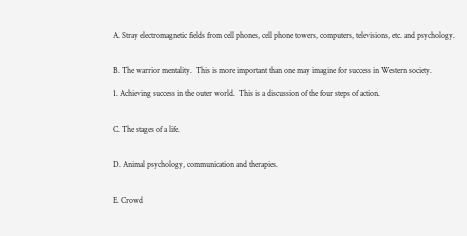A. Stray electromagnetic fields from cell phones, cell phone towers, computers, televisions, etc. and psychology.


B. The warrior mentality.  This is more important than one may imagine for success in Western society.

1. Achieving success in the outer world.  This is a discussion of the four steps of action.


C. The stages of a life.


D. Animal psychology, communication and therapies.


E. Crowd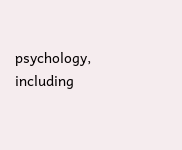psychology, including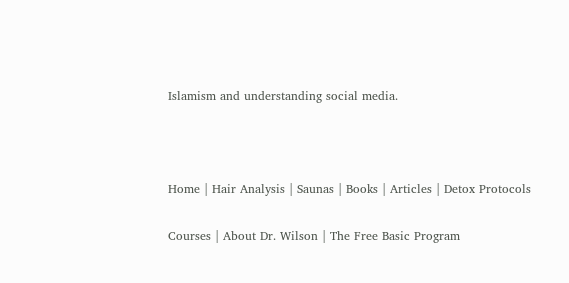Islamism and understanding social media.



Home | Hair Analysis | Saunas | Books | Articles | Detox Protocols

Courses | About Dr. Wilson | The Free Basic Program